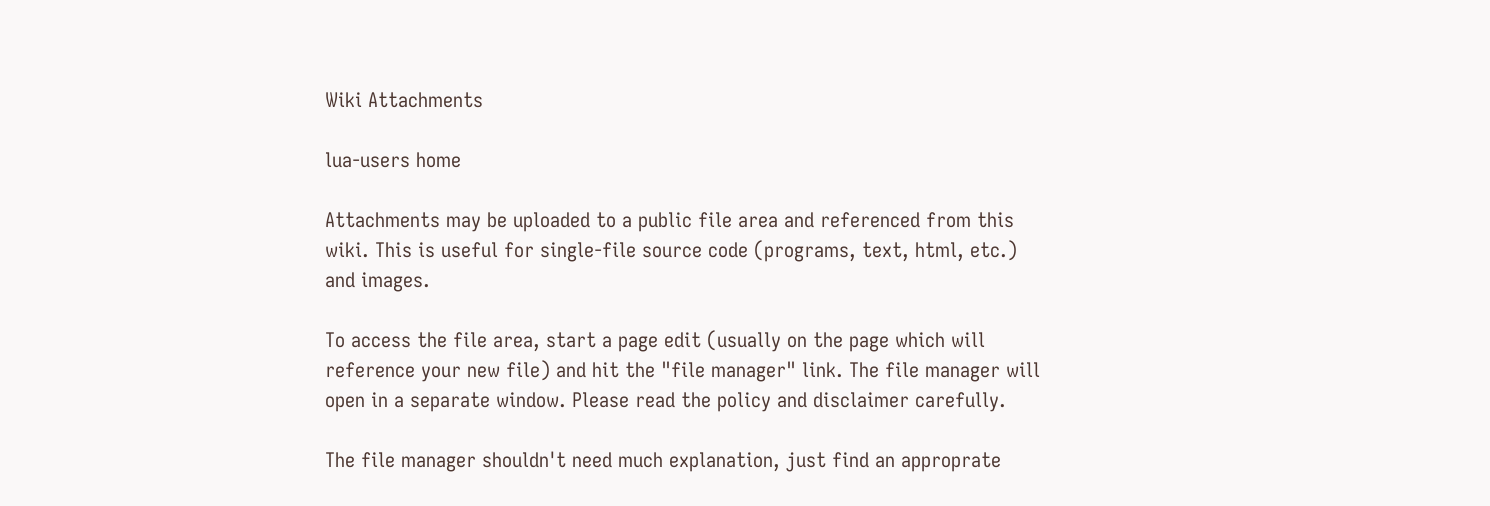Wiki Attachments

lua-users home

Attachments may be uploaded to a public file area and referenced from this wiki. This is useful for single-file source code (programs, text, html, etc.) and images.

To access the file area, start a page edit (usually on the page which will reference your new file) and hit the "file manager" link. The file manager will open in a separate window. Please read the policy and disclaimer carefully.

The file manager shouldn't need much explanation, just find an approprate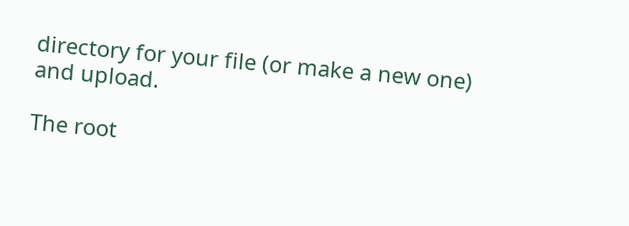directory for your file (or make a new one) and upload.

The root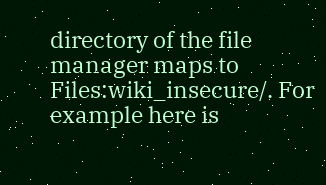directory of the file manager maps to Files:wiki_insecure/. For example here is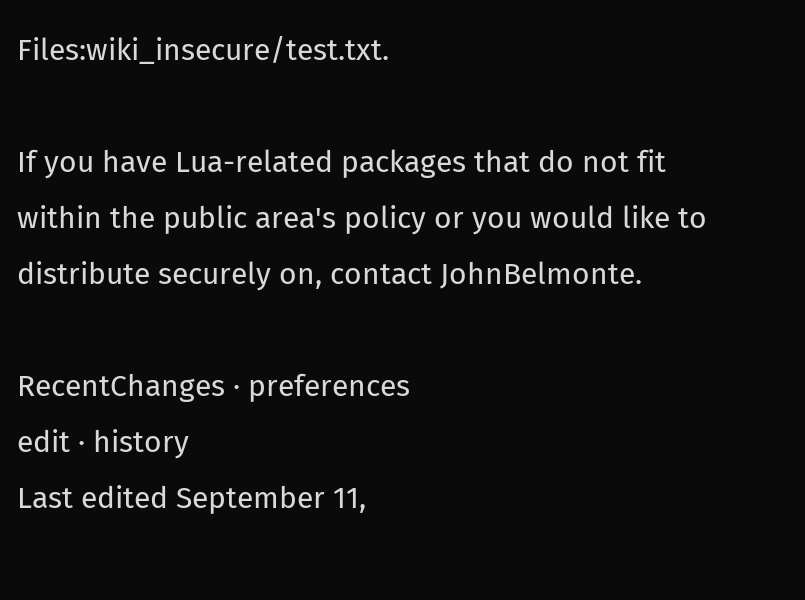Files:wiki_insecure/test.txt.

If you have Lua-related packages that do not fit within the public area's policy or you would like to distribute securely on, contact JohnBelmonte.

RecentChanges · preferences
edit · history
Last edited September 11,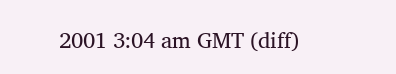2001 3:04 am GMT (diff)